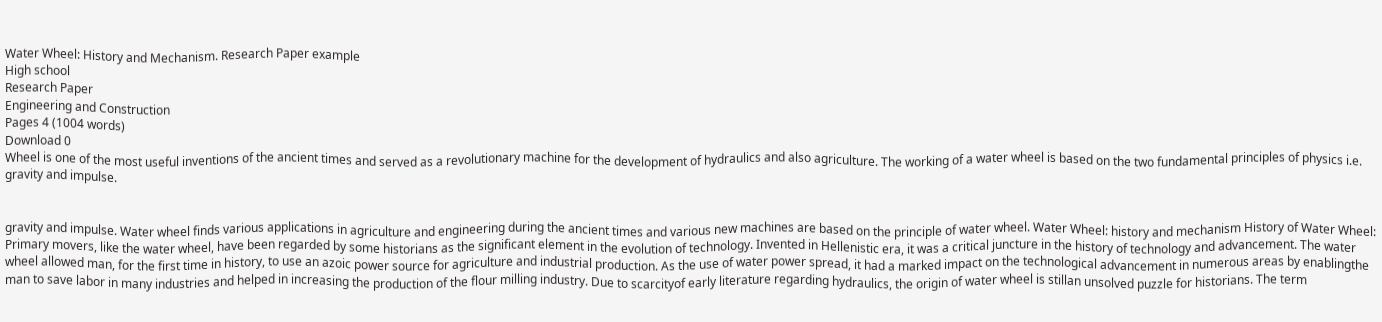Water Wheel: History and Mechanism. Research Paper example
High school
Research Paper
Engineering and Construction
Pages 4 (1004 words)
Download 0
Wheel is one of the most useful inventions of the ancient times and served as a revolutionary machine for the development of hydraulics and also agriculture. The working of a water wheel is based on the two fundamental principles of physics i.e. gravity and impulse.


gravity and impulse. Water wheel finds various applications in agriculture and engineering during the ancient times and various new machines are based on the principle of water wheel. Water Wheel: history and mechanism History of Water Wheel: Primary movers, like the water wheel, have been regarded by some historians as the significant element in the evolution of technology. Invented in Hellenistic era, it was a critical juncture in the history of technology and advancement. The water wheel allowed man, for the first time in history, to use an azoic power source for agriculture and industrial production. As the use of water power spread, it had a marked impact on the technological advancement in numerous areas by enablingthe man to save labor in many industries and helped in increasing the production of the flour milling industry. Due to scarcityof early literature regarding hydraulics, the origin of water wheel is stillan unsolved puzzle for historians. The term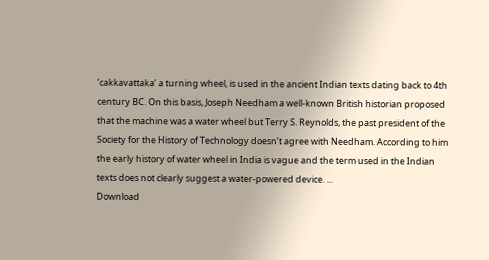‘cakkavattaka’ a turning wheel, is used in the ancient Indian texts dating back to 4th century BC. On this basis, Joseph Needham a well-known British historian proposed that the machine was a water wheel but Terry S. Reynolds, the past president of the Society for the History of Technology doesn’t agree with Needham. According to him the early history of water wheel in India is vague and the term used in the Indian texts does not clearly suggest a water-powered device. ...
Download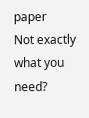paper
Not exactly what you need?